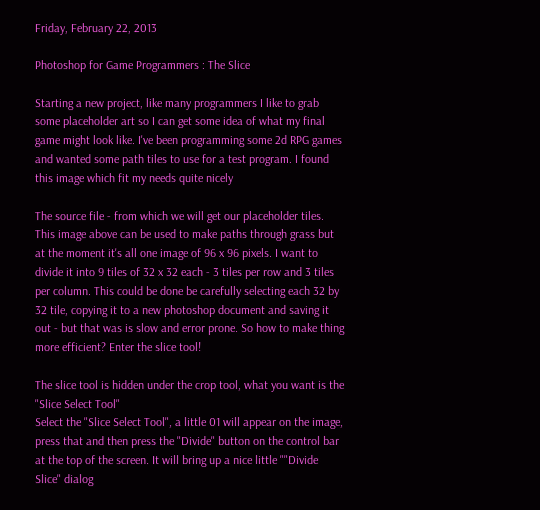Friday, February 22, 2013

Photoshop for Game Programmers : The Slice

Starting a new project, like many programmers I like to grab some placeholder art so I can get some idea of what my final game might look like. I've been programming some 2d RPG games and wanted some path tiles to use for a test program. I found this image which fit my needs quite nicely

The source file - from which we will get our placeholder tiles.
This image above can be used to make paths through grass but at the moment it's all one image of 96 x 96 pixels. I want to divide it into 9 tiles of 32 x 32 each - 3 tiles per row and 3 tiles per column. This could be done be carefully selecting each 32 by 32 tile, copying it to a new photoshop document and saving it out - but that was is slow and error prone. So how to make thing more efficient? Enter the slice tool!

The slice tool is hidden under the crop tool, what you want is the "Slice Select Tool"
Select the "Slice Select Tool", a little 01 will appear on the image, press that and then press the "Divide" button on the control bar at the top of the screen. It will bring up a nice little ""Divide Slice" dialog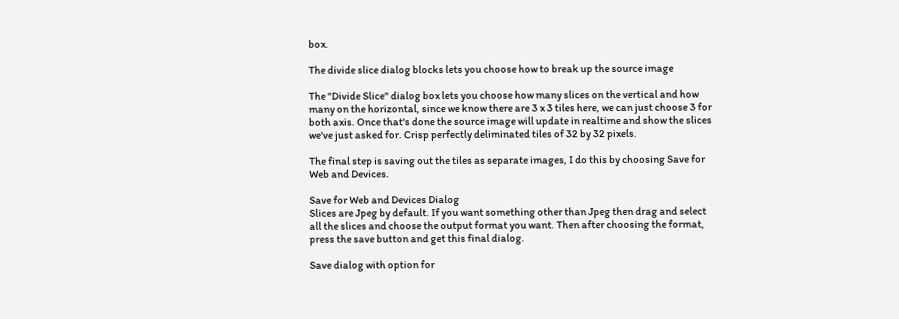box.

The divide slice dialog blocks lets you choose how to break up the source image

The "Divide Slice" dialog box lets you choose how many slices on the vertical and how many on the horizontal, since we know there are 3 x 3 tiles here, we can just choose 3 for both axis. Once that's done the source image will update in realtime and show the slices we've just asked for. Crisp perfectly deliminated tiles of 32 by 32 pixels.

The final step is saving out the tiles as separate images, I do this by choosing Save for Web and Devices.

Save for Web and Devices Dialog
Slices are Jpeg by default. If you want something other than Jpeg then drag and select all the slices and choose the output format you want. Then after choosing the format, press the save button and get this final dialog.

Save dialog with option for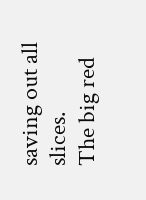saving out all slices.
The big red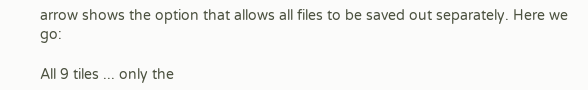arrow shows the option that allows all files to be saved out separately. Here we go:

All 9 tiles ... only the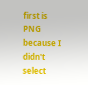first is PNG because I didn't select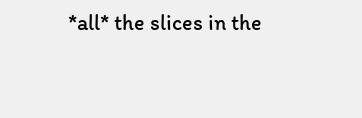*all* the slices in the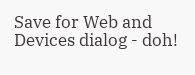Save for Web and Devices dialog - doh!